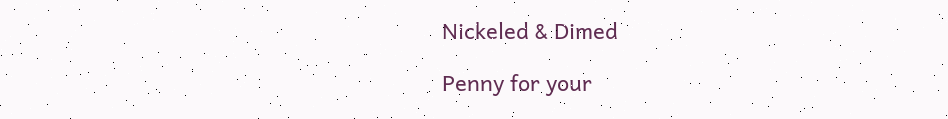Nickeled & Dimed

Penny for your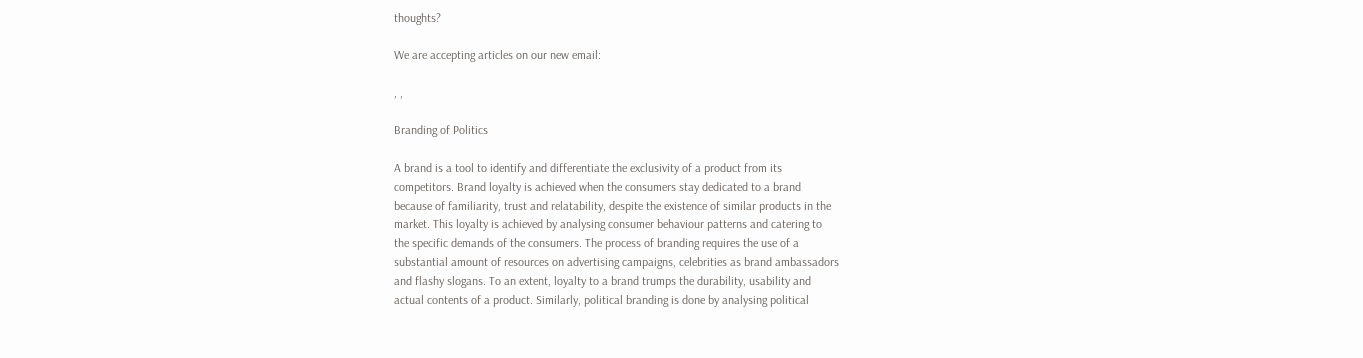thoughts?

We are accepting articles on our new email:

, ,

Branding of Politics

A brand is a tool to identify and differentiate the exclusivity of a product from its
competitors. Brand loyalty is achieved when the consumers stay dedicated to a brand
because of familiarity, trust and relatability, despite the existence of similar products in the
market. This loyalty is achieved by analysing consumer behaviour patterns and catering to
the specific demands of the consumers. The process of branding requires the use of a
substantial amount of resources on advertising campaigns, celebrities as brand ambassadors
and flashy slogans. To an extent, loyalty to a brand trumps the durability, usability and
actual contents of a product. Similarly, political branding is done by analysing political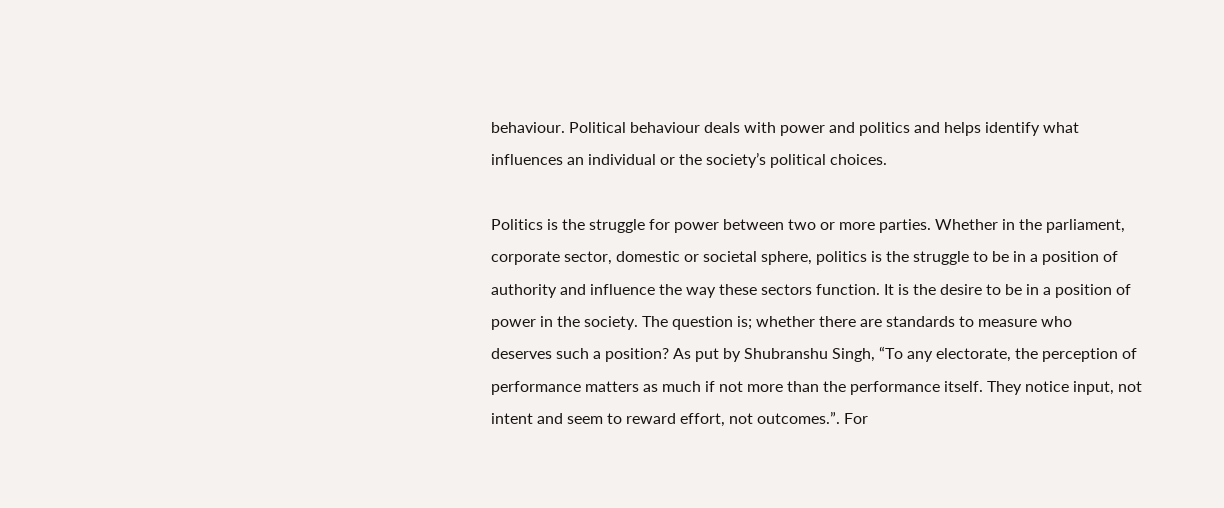behaviour. Political behaviour deals with power and politics and helps identify what
influences an individual or the society’s political choices.

Politics is the struggle for power between two or more parties. Whether in the parliament,
corporate sector, domestic or societal sphere, politics is the struggle to be in a position of
authority and influence the way these sectors function. It is the desire to be in a position of
power in the society. The question is; whether there are standards to measure who
deserves such a position? As put by Shubranshu Singh, “To any electorate, the perception of
performance matters as much if not more than the performance itself. They notice input, not
intent and seem to reward effort, not outcomes.”. For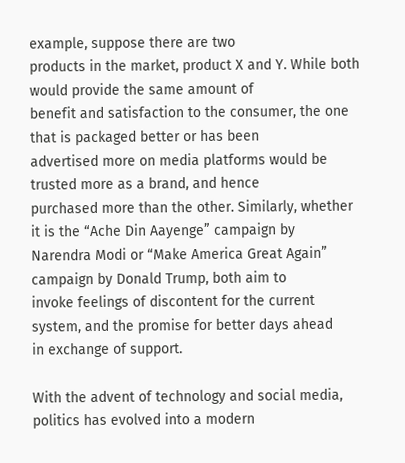example, suppose there are two
products in the market, product X and Y. While both would provide the same amount of
benefit and satisfaction to the consumer, the one that is packaged better or has been
advertised more on media platforms would be trusted more as a brand, and hence
purchased more than the other. Similarly, whether it is the “Ache Din Aayenge” campaign by
Narendra Modi or “Make America Great Again” campaign by Donald Trump, both aim to
invoke feelings of discontent for the current system, and the promise for better days ahead
in exchange of support.

With the advent of technology and social media, politics has evolved into a modern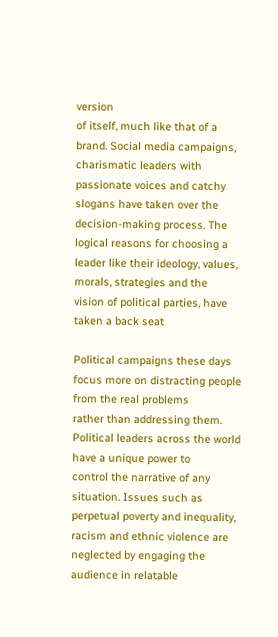version
of itself, much like that of a brand. Social media campaigns, charismatic leaders with
passionate voices and catchy slogans have taken over the decision-making process. The
logical reasons for choosing a leader like their ideology, values, morals, strategies and the
vision of political parties, have taken a back seat

Political campaigns these days focus more on distracting people from the real problems
rather than addressing them. Political leaders across the world have a unique power to
control the narrative of any situation. Issues such as perpetual poverty and inequality,
racism and ethnic violence are neglected by engaging the audience in relatable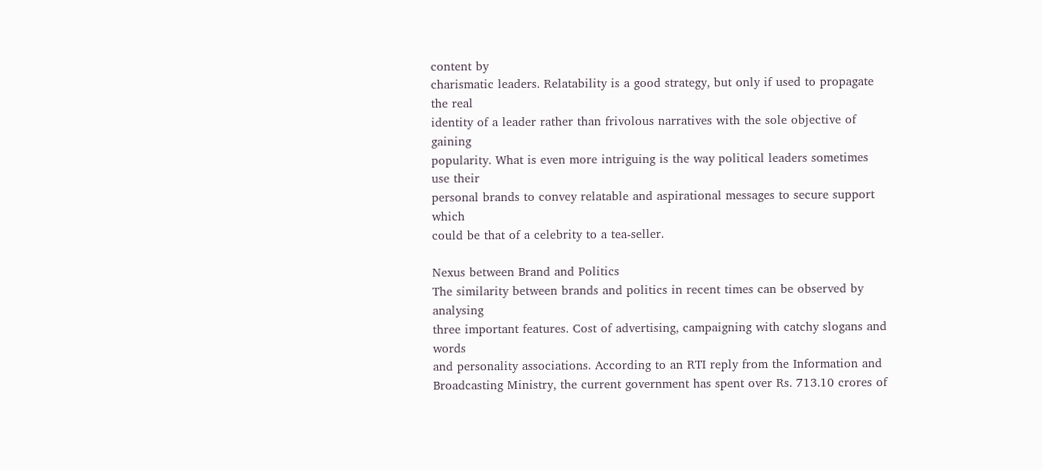content by
charismatic leaders. Relatability is a good strategy, but only if used to propagate the real
identity of a leader rather than frivolous narratives with the sole objective of gaining
popularity. What is even more intriguing is the way political leaders sometimes use their
personal brands to convey relatable and aspirational messages to secure support which
could be that of a celebrity to a tea-seller.

Nexus between Brand and Politics
The similarity between brands and politics in recent times can be observed by analysing
three important features. Cost of advertising, campaigning with catchy slogans and words
and personality associations. According to an RTI reply from the Information and
Broadcasting Ministry, the current government has spent over Rs. 713.10 crores of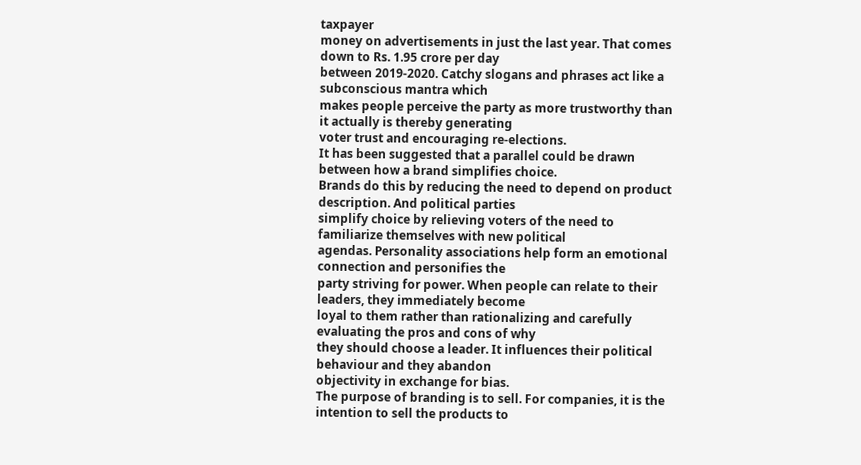taxpayer
money on advertisements in just the last year. That comes down to Rs. 1.95 crore per day
between 2019-2020. Catchy slogans and phrases act like a subconscious mantra which
makes people perceive the party as more trustworthy than it actually is thereby generating
voter trust and encouraging re-elections.
It has been suggested that a parallel could be drawn between how a brand simplifies choice.
Brands do this by reducing the need to depend on product description. And political parties
simplify choice by relieving voters of the need to familiarize themselves with new political
agendas. Personality associations help form an emotional connection and personifies the
party striving for power. When people can relate to their leaders, they immediately become
loyal to them rather than rationalizing and carefully evaluating the pros and cons of why
they should choose a leader. It influences their political behaviour and they abandon
objectivity in exchange for bias.
The purpose of branding is to sell. For companies, it is the intention to sell the products to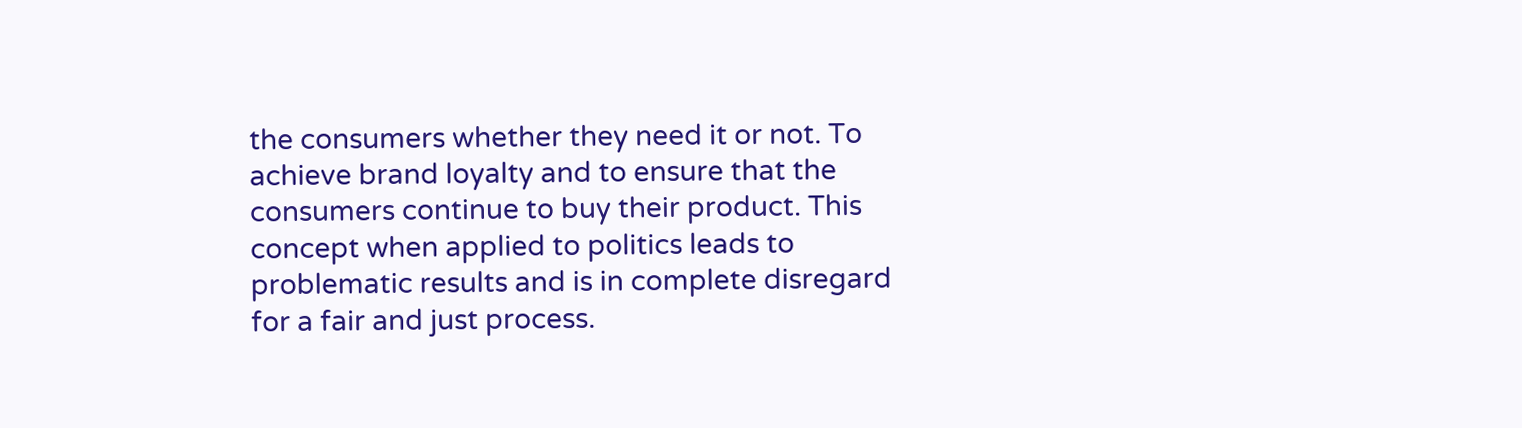the consumers whether they need it or not. To achieve brand loyalty and to ensure that the
consumers continue to buy their product. This concept when applied to politics leads to
problematic results and is in complete disregard for a fair and just process.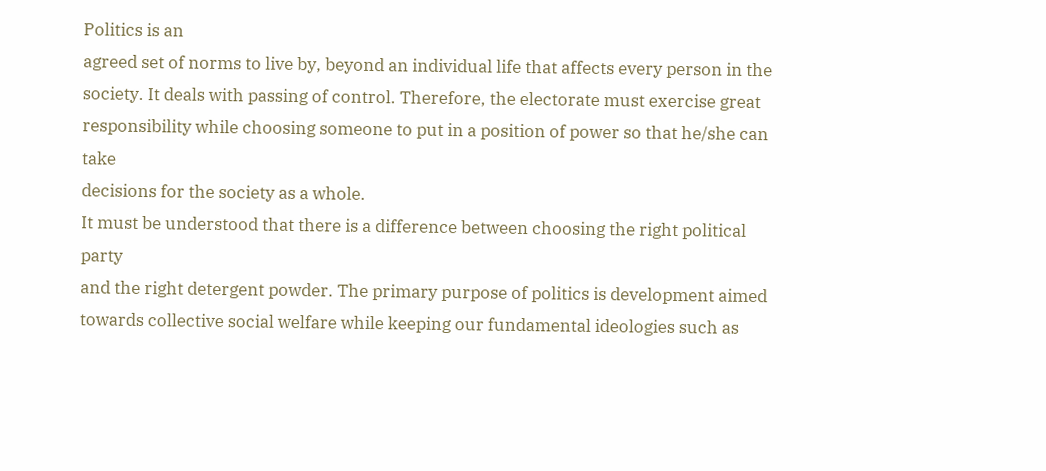Politics is an
agreed set of norms to live by, beyond an individual life that affects every person in the
society. It deals with passing of control. Therefore, the electorate must exercise great
responsibility while choosing someone to put in a position of power so that he/she can take
decisions for the society as a whole.
It must be understood that there is a difference between choosing the right political party
and the right detergent powder. The primary purpose of politics is development aimed
towards collective social welfare while keeping our fundamental ideologies such as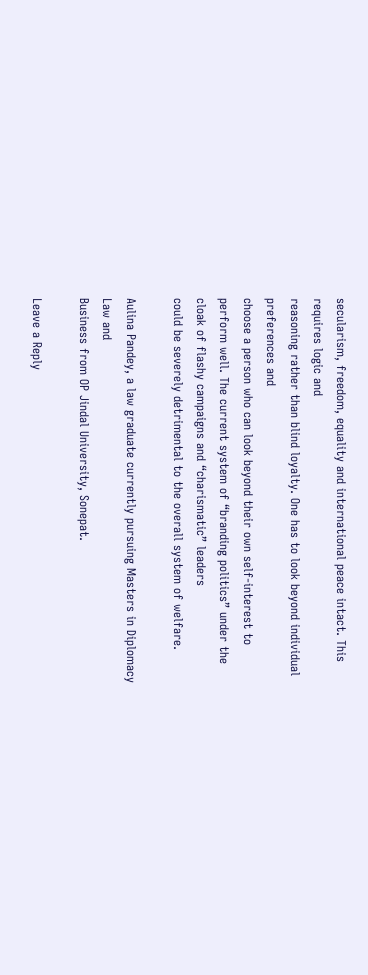secularism, freedom, equality and international peace intact. This requires logic and
reasoning rather than blind loyalty. One has to look beyond individual preferences and
choose a person who can look beyond their own self-interest to perform well. The current system of “branding politics” under the cloak of flashy campaigns and “charismatic” leaders
could be severely detrimental to the overall system of welfare.

Aulina Pandey, a law graduate currently pursuing Masters in Diplomacy Law and
Business from OP Jindal University, Sonepat.

Leave a Reply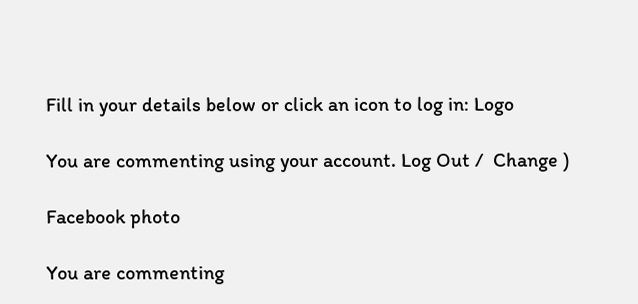Fill in your details below or click an icon to log in: Logo

You are commenting using your account. Log Out /  Change )

Facebook photo

You are commenting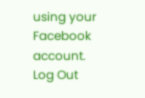using your Facebook account. Log Out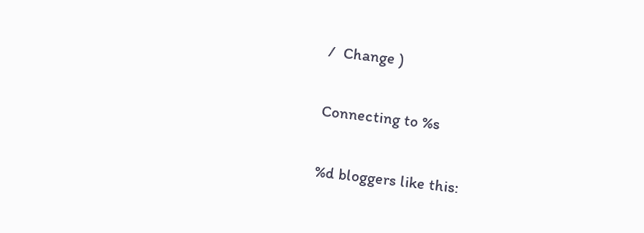/  Change )

Connecting to %s

%d bloggers like this: